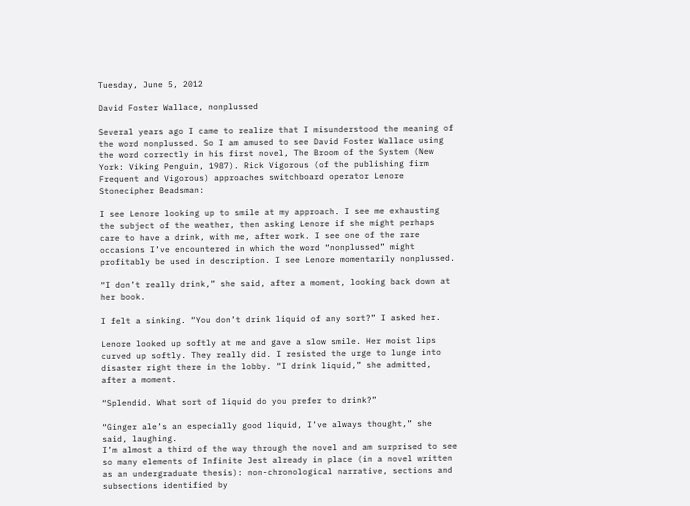Tuesday, June 5, 2012

David Foster Wallace, nonplussed

Several years ago I came to realize that I misunderstood the meaning of the word nonplussed. So I am amused to see David Foster Wallace using the word correctly in his first novel, The Broom of the System (New York: Viking Penguin, 1987). Rick Vigorous (of the publishing firm Frequent and Vigorous) approaches switchboard operator Lenore Stonecipher Beadsman:

I see Lenore looking up to smile at my approach. I see me exhausting the subject of the weather, then asking Lenore if she might perhaps care to have a drink, with me, after work. I see one of the rare occasions I’ve encountered in which the word “nonplussed” might profitably be used in description. I see Lenore momentarily nonplussed.

“I don’t really drink,” she said, after a moment, looking back down at her book.

I felt a sinking. “You don’t drink liquid of any sort?” I asked her.

Lenore looked up softly at me and gave a slow smile. Her moist lips curved up softly. They really did. I resisted the urge to lunge into disaster right there in the lobby. “I drink liquid,” she admitted, after a moment.

“Splendid. What sort of liquid do you prefer to drink?”

“Ginger ale’s an especially good liquid, I’ve always thought,” she said, laughing.
I’m almost a third of the way through the novel and am surprised to see so many elements of Infinite Jest already in place (in a novel written as an undergraduate thesis): non-chronological narrative, sections and subsections identified by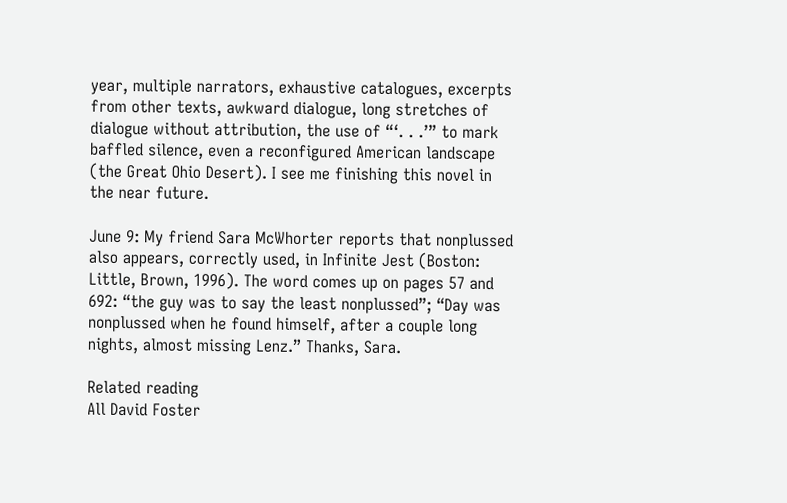year, multiple narrators, exhaustive catalogues, excerpts from other texts, awkward dialogue, long stretches of dialogue without attribution, the use of “‘. . .’” to mark baffled silence, even a reconfigured American landscape (the Great Ohio Desert). I see me finishing this novel in the near future.

June 9: My friend Sara McWhorter reports that nonplussed also appears, correctly used, in Infinite Jest (Boston: Little, Brown, 1996). The word comes up on pages 57 and 692: “the guy was to say the least nonplussed”; “Day was nonplussed when he found himself, after a couple long nights, almost missing Lenz.” Thanks, Sara.

Related reading
All David Foster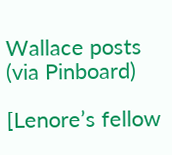Wallace posts (via Pinboard)

[Lenore’s fellow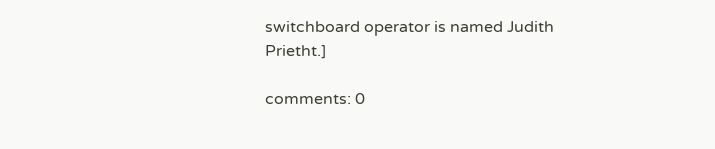switchboard operator is named Judith Prietht.]

comments: 0